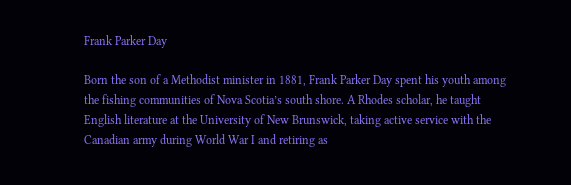Frank Parker Day

Born the son of a Methodist minister in 1881, Frank Parker Day spent his youth among the fishing communities of Nova Scotia’s south shore. A Rhodes scholar, he taught English literature at the University of New Brunswick, taking active service with the Canadian army during World War I and retiring as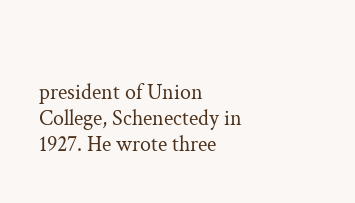president of Union College, Schenectedy in 1927. He wrote three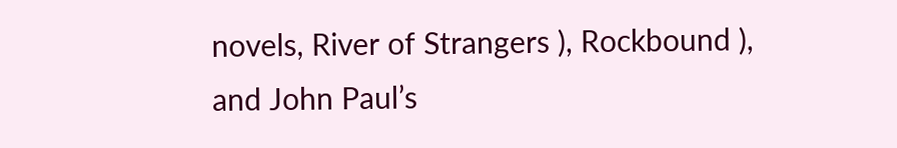novels, River of Strangers ), Rockbound ), and John Paul’s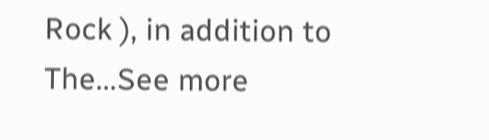Rock ), in addition to The...See more